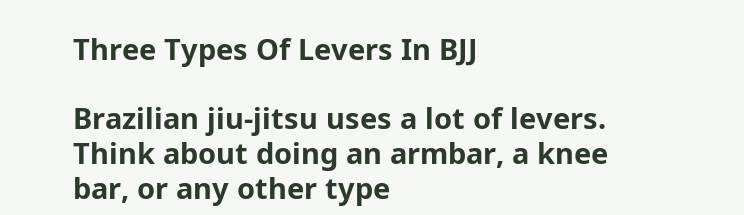Three Types Of Levers In BJJ

Brazilian jiu-jitsu uses a lot of levers. Think about doing an armbar, a knee bar, or any other type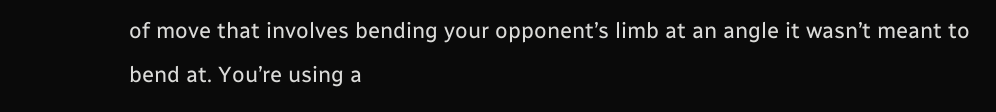of move that involves bending your opponent’s limb at an angle it wasn’t meant to bend at. You’re using a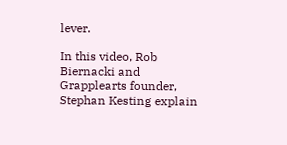lever.

In this video, Rob Biernacki and Grapplearts founder, Stephan Kesting explain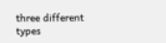three different types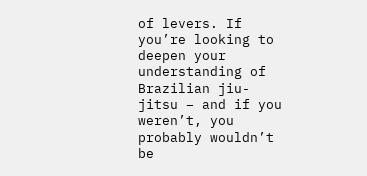of levers. If you’re looking to deepen your understanding of Brazilian jiu-jitsu – and if you weren’t, you probably wouldn’t be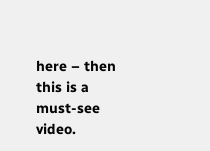here – then this is a must-see video.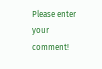Please enter your comment!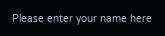Please enter your name here